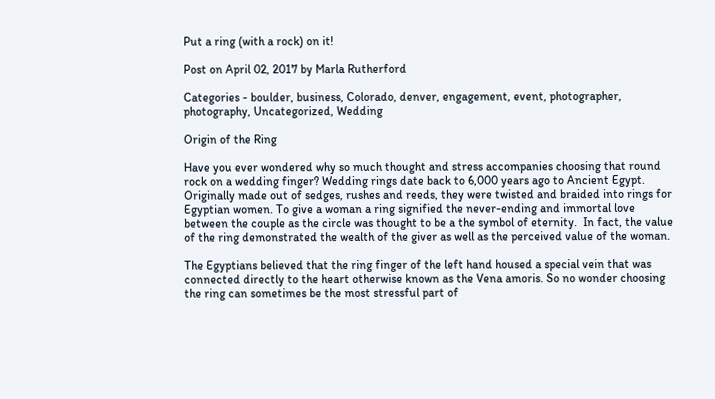Put a ring (with a rock) on it!

Post on April 02, 2017 by Marla Rutherford

Categories - boulder, business, Colorado, denver, engagement, event, photographer, photography, Uncategorized, Wedding

Origin of the Ring

Have you ever wondered why so much thought and stress accompanies choosing that round rock on a wedding finger? Wedding rings date back to 6,000 years ago to Ancient Egypt. Originally made out of sedges, rushes and reeds, they were twisted and braided into rings for Egyptian women. To give a woman a ring signified the never-ending and immortal love between the couple as the circle was thought to be a the symbol of eternity.  In fact, the value of the ring demonstrated the wealth of the giver as well as the perceived value of the woman.

The Egyptians believed that the ring finger of the left hand housed a special vein that was connected directly to the heart otherwise known as the Vena amoris. So no wonder choosing the ring can sometimes be the most stressful part of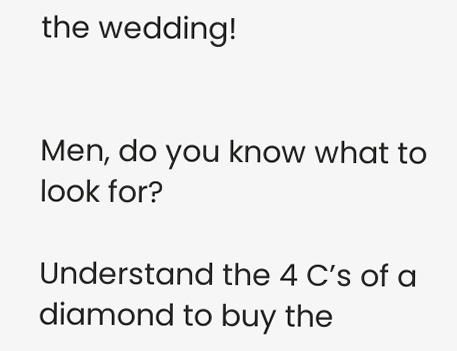the wedding!


Men, do you know what to look for?

Understand the 4 C’s of a diamond to buy the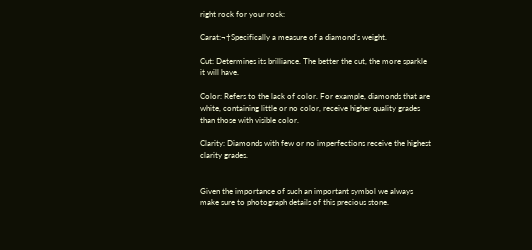right rock for your rock:

Carat:¬†Specifically a measure of a diamond’s weight.

Cut: Determines its brilliance. The better the cut, the more sparkle it will have.

Color: Refers to the lack of color. For example, diamonds that are white, containing little or no color, receive higher quality grades than those with visible color.

Clarity: Diamonds with few or no imperfections receive the highest clarity grades.


Given the importance of such an important symbol we always make sure to photograph details of this precious stone.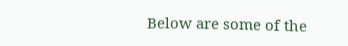Below are some of the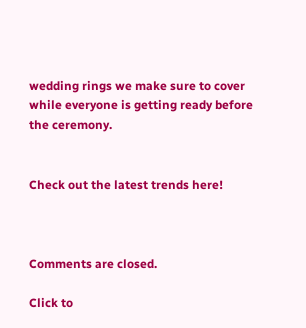wedding rings we make sure to cover while everyone is getting ready before the ceremony.


Check out the latest trends here!



Comments are closed.

Click to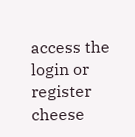access the login or register cheese